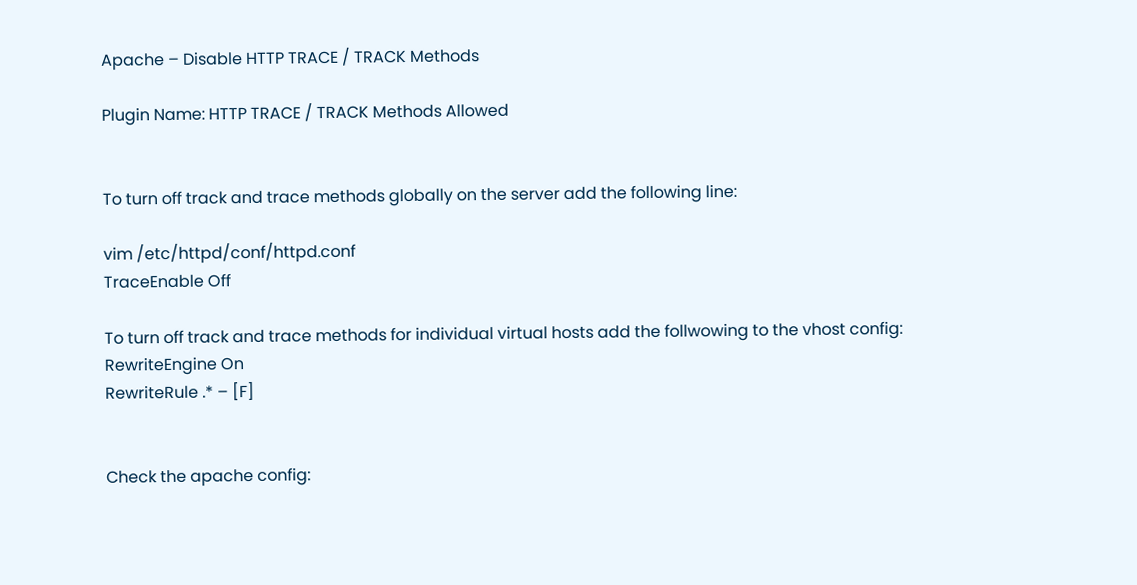Apache – Disable HTTP TRACE / TRACK Methods

Plugin Name: HTTP TRACE / TRACK Methods Allowed


To turn off track and trace methods globally on the server add the following line:

vim /etc/httpd/conf/httpd.conf
TraceEnable Off

To turn off track and trace methods for individual virtual hosts add the follwowing to the vhost config:
RewriteEngine On
RewriteRule .* – [F]


Check the apache config: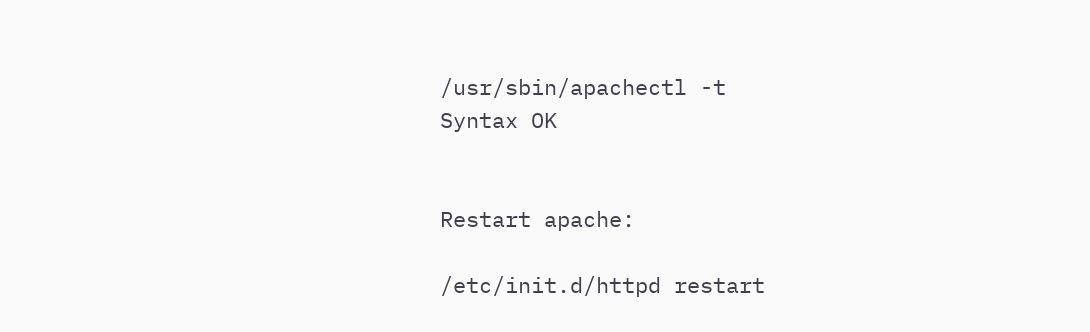/usr/sbin/apachectl -t
Syntax OK


Restart apache:

/etc/init.d/httpd restart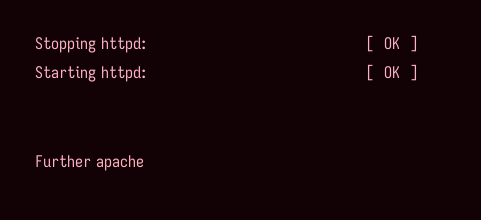Stopping httpd:                                            [  OK  ]
Starting httpd:                                            [  OK  ]


Further apache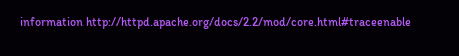information http://httpd.apache.org/docs/2.2/mod/core.html#traceenable